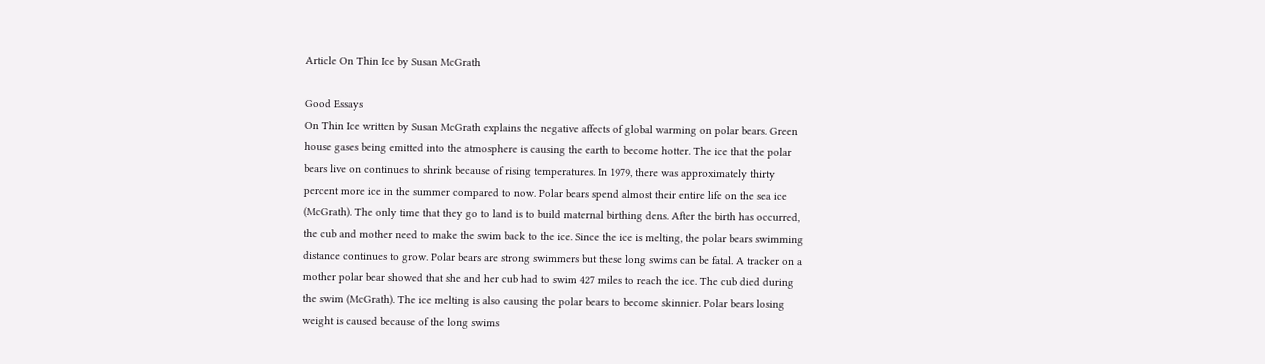Article On Thin Ice by Susan McGrath

Good Essays
On Thin Ice written by Susan McGrath explains the negative affects of global warming on polar bears. Green house gases being emitted into the atmosphere is causing the earth to become hotter. The ice that the polar bears live on continues to shrink because of rising temperatures. In 1979, there was approximately thirty percent more ice in the summer compared to now. Polar bears spend almost their entire life on the sea ice (McGrath). The only time that they go to land is to build maternal birthing dens. After the birth has occurred, the cub and mother need to make the swim back to the ice. Since the ice is melting, the polar bears swimming distance continues to grow. Polar bears are strong swimmers but these long swims can be fatal. A tracker on a mother polar bear showed that she and her cub had to swim 427 miles to reach the ice. The cub died during the swim (McGrath). The ice melting is also causing the polar bears to become skinnier. Polar bears losing weight is caused because of the long swims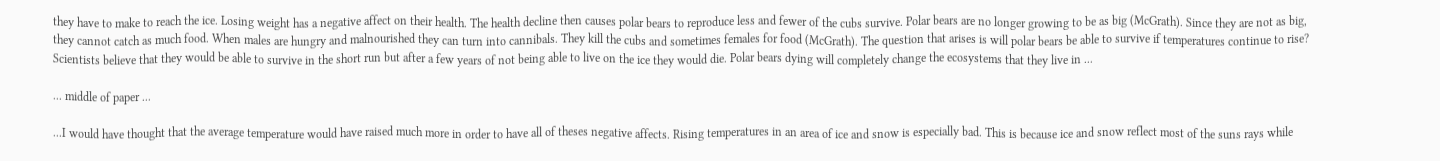they have to make to reach the ice. Losing weight has a negative affect on their health. The health decline then causes polar bears to reproduce less and fewer of the cubs survive. Polar bears are no longer growing to be as big (McGrath). Since they are not as big, they cannot catch as much food. When males are hungry and malnourished they can turn into cannibals. They kill the cubs and sometimes females for food (McGrath). The question that arises is will polar bears be able to survive if temperatures continue to rise? Scientists believe that they would be able to survive in the short run but after a few years of not being able to live on the ice they would die. Polar bears dying will completely change the ecosystems that they live in ...

... middle of paper ...

...I would have thought that the average temperature would have raised much more in order to have all of theses negative affects. Rising temperatures in an area of ice and snow is especially bad. This is because ice and snow reflect most of the suns rays while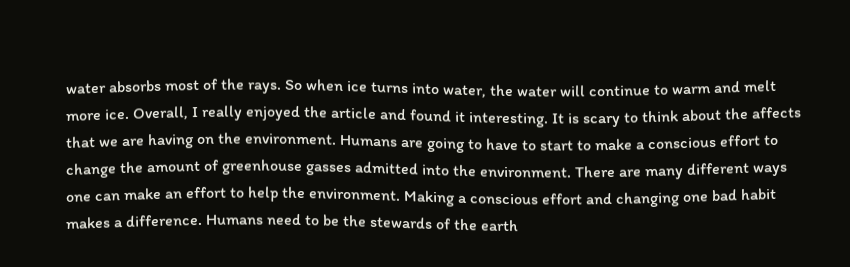water absorbs most of the rays. So when ice turns into water, the water will continue to warm and melt more ice. Overall, I really enjoyed the article and found it interesting. It is scary to think about the affects that we are having on the environment. Humans are going to have to start to make a conscious effort to change the amount of greenhouse gasses admitted into the environment. There are many different ways one can make an effort to help the environment. Making a conscious effort and changing one bad habit makes a difference. Humans need to be the stewards of the earth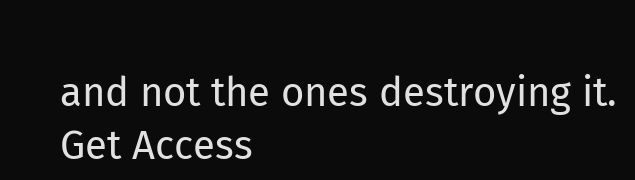and not the ones destroying it.
Get Access